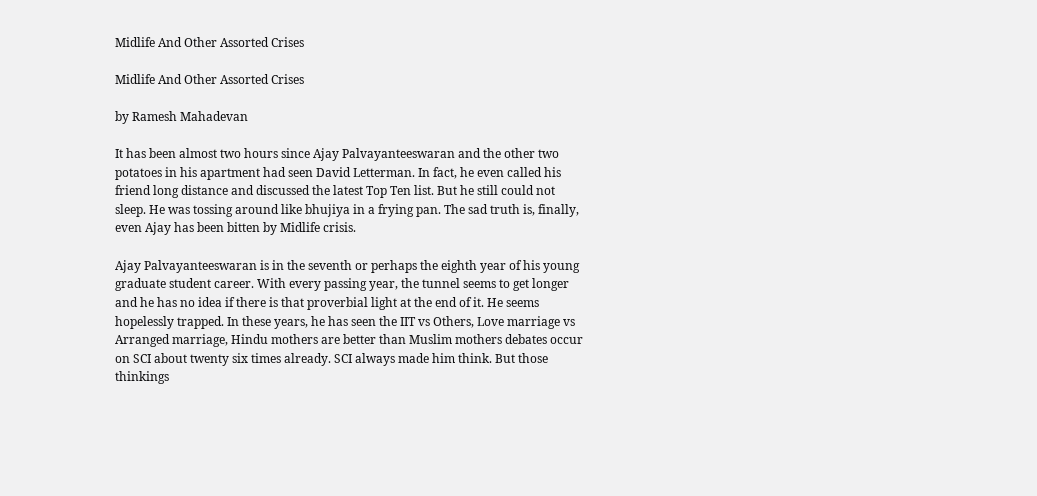Midlife And Other Assorted Crises

Midlife And Other Assorted Crises

by Ramesh Mahadevan

It has been almost two hours since Ajay Palvayanteeswaran and the other two potatoes in his apartment had seen David Letterman. In fact, he even called his friend long distance and discussed the latest Top Ten list. But he still could not sleep. He was tossing around like bhujiya in a frying pan. The sad truth is, finally, even Ajay has been bitten by Midlife crisis.

Ajay Palvayanteeswaran is in the seventh or perhaps the eighth year of his young graduate student career. With every passing year, the tunnel seems to get longer and he has no idea if there is that proverbial light at the end of it. He seems hopelessly trapped. In these years, he has seen the IIT vs Others, Love marriage vs Arranged marriage, Hindu mothers are better than Muslim mothers debates occur on SCI about twenty six times already. SCI always made him think. But those thinkings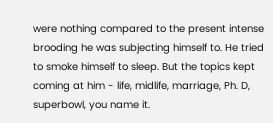were nothing compared to the present intense brooding he was subjecting himself to. He tried to smoke himself to sleep. But the topics kept coming at him - life, midlife, marriage, Ph. D, superbowl, you name it.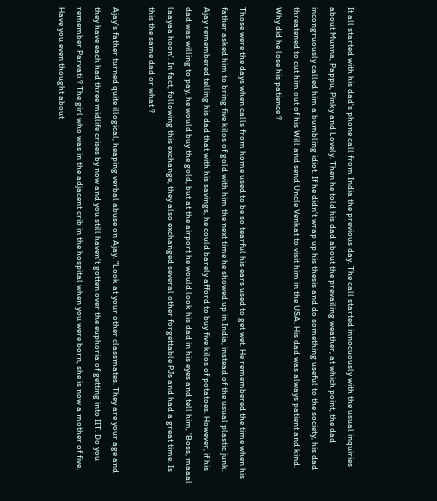It all started with his dad's phone call from India the previous day. The call started innocuously with the usual inquiries about Munna, Pappu, Pinky and Lovely. Then he told his dad about the prevailing weather, at which point, the dad incongruously called him a bumbling idiot. If he didn't wrap up his thesis and do something useful to the society, his dad threatened to cut him out of his Will and send Uncle Venkat to visit him in the USA. His dad was always patient and kind. Why did he lose his patience ?

Those were the days when calls from home used to be so tearful his ears used to get wet. He remembered the time when his father asked him to bring five kilos of gold with him the next time he showed up in India, instead of the usual plastic junk. Ajay remembered telling his dad that with his savings, he could barely afford to buy five kilos of potatoes. However, if his dad was willing to pay, he would buy the gold, but at the airport he would look his dad in his eyes and tell him, 'Boss, maaal laayaa hoon'. In fact, following this exchange, they also exchanged several other forgettable PJs and had a great time. Is this the same dad or what ?

Ajay's father turned quite illogical, heaping verbal abuse on Ajay. "Look at your other classmates. They are your age and they have each had three midlife crises by now and you still haven't gotten over the euphoria of getting into IIT. Do you remember Parvati ? The girl who was in the adjacent crib in the hospital when you were born, she is now a mother of five. Have you even thought about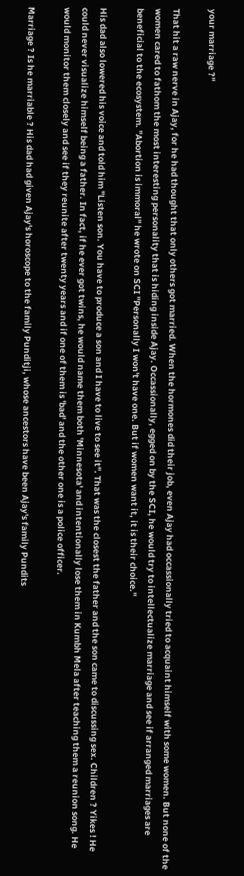your marriage ?"

That hit a raw nerve in Ajay, for he had thought that only others got married. When the hormones did their job, even Ajay had occassionally tried to acquaint himself with some women. But none of the women cared to fathom the most interesting personality that is hiding inside Ajay. Occassionally, egged on by the SCI, he would try to intellectualize marriage and see if arranged marriages are beneficial to the ecosystem. "Abortion is immoral" he wrote on SCI "Personally I won't have one. But if women want it, it is their choice."

His dad also lowered his voice and told him "Listen son. You have to produce a son and I have to live to see it". That was the closest the father and the son came to discussing sex. Children ? Yikes ! He could never visualize himself being a father. In fact, if he ever got twins, he would name them both 'Minnesota' and intentionally lose them in Kumbh Mela after teaching them a reunion song. He would monitor them closely and see if they reunite after twenty years and if one of them is 'bad' and the other one is a police officer.

Marriage ? Is he marriable ? His dad had given Ajay's horoscope to the family Punditji, whose ancestors have been Ajay's family Pundits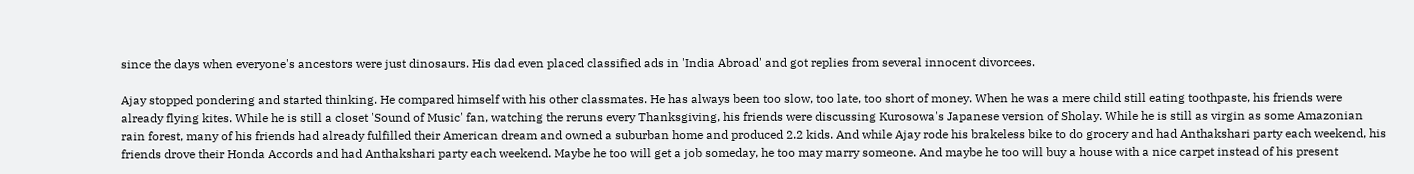since the days when everyone's ancestors were just dinosaurs. His dad even placed classified ads in 'India Abroad' and got replies from several innocent divorcees.

Ajay stopped pondering and started thinking. He compared himself with his other classmates. He has always been too slow, too late, too short of money. When he was a mere child still eating toothpaste, his friends were already flying kites. While he is still a closet 'Sound of Music' fan, watching the reruns every Thanksgiving, his friends were discussing Kurosowa's Japanese version of Sholay. While he is still as virgin as some Amazonian rain forest, many of his friends had already fulfilled their American dream and owned a suburban home and produced 2.2 kids. And while Ajay rode his brakeless bike to do grocery and had Anthakshari party each weekend, his friends drove their Honda Accords and had Anthakshari party each weekend. Maybe he too will get a job someday, he too may marry someone. And maybe he too will buy a house with a nice carpet instead of his present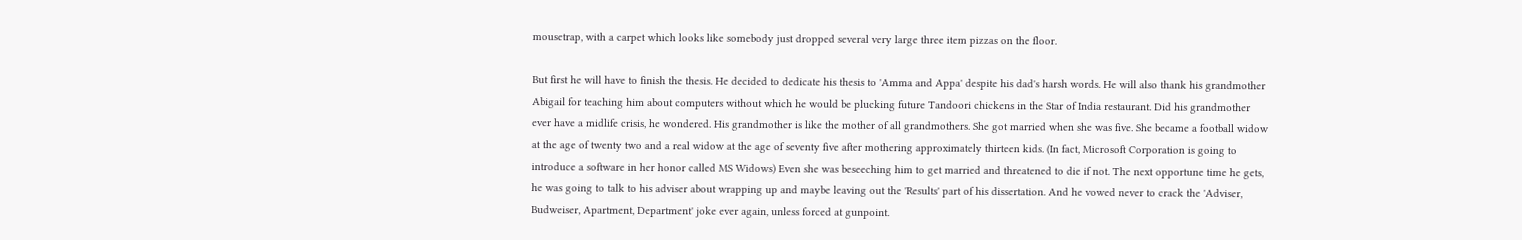mousetrap, with a carpet which looks like somebody just dropped several very large three item pizzas on the floor.

But first he will have to finish the thesis. He decided to dedicate his thesis to 'Amma and Appa' despite his dad's harsh words. He will also thank his grandmother Abigail for teaching him about computers without which he would be plucking future Tandoori chickens in the Star of India restaurant. Did his grandmother ever have a midlife crisis, he wondered. His grandmother is like the mother of all grandmothers. She got married when she was five. She became a football widow at the age of twenty two and a real widow at the age of seventy five after mothering approximately thirteen kids. (In fact, Microsoft Corporation is going to introduce a software in her honor called MS Widows) Even she was beseeching him to get married and threatened to die if not. The next opportune time he gets, he was going to talk to his adviser about wrapping up and maybe leaving out the 'Results' part of his dissertation. And he vowed never to crack the 'Adviser, Budweiser, Apartment, Department' joke ever again, unless forced at gunpoint.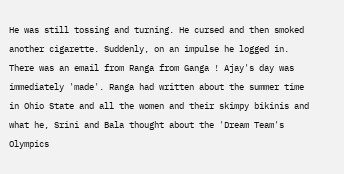He was still tossing and turning. He cursed and then smoked another cigarette. Suddenly, on an impulse he logged in. There was an email from Ranga from Ganga ! Ajay's day was immediately 'made'. Ranga had written about the summer time in Ohio State and all the women and their skimpy bikinis and what he, Srini and Bala thought about the 'Dream Team's Olympics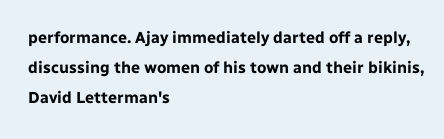performance. Ajay immediately darted off a reply, discussing the women of his town and their bikinis, David Letterman's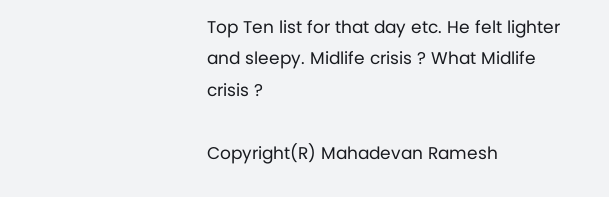Top Ten list for that day etc. He felt lighter and sleepy. Midlife crisis ? What Midlife crisis ?

Copyright(R) Mahadevan Ramesh